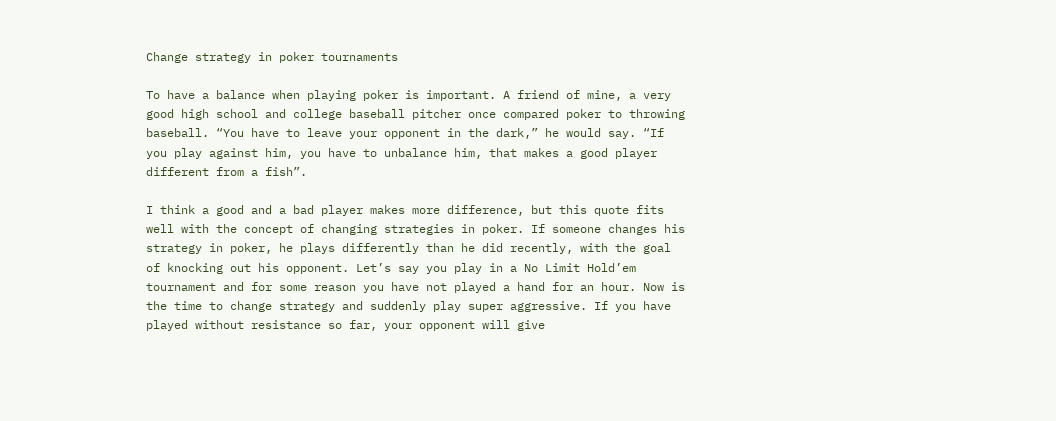Change strategy in poker tournaments

To have a balance when playing poker is important. A friend of mine, a very good high school and college baseball pitcher once compared poker to throwing baseball. “You have to leave your opponent in the dark,” he would say. “If you play against him, you have to unbalance him, that makes a good player different from a fish”.

I think a good and a bad player makes more difference, but this quote fits well with the concept of changing strategies in poker. If someone changes his strategy in poker, he plays differently than he did recently, with the goal of knocking out his opponent. Let’s say you play in a No Limit Hold’em tournament and for some reason you have not played a hand for an hour. Now is the time to change strategy and suddenly play super aggressive. If you have played without resistance so far, your opponent will give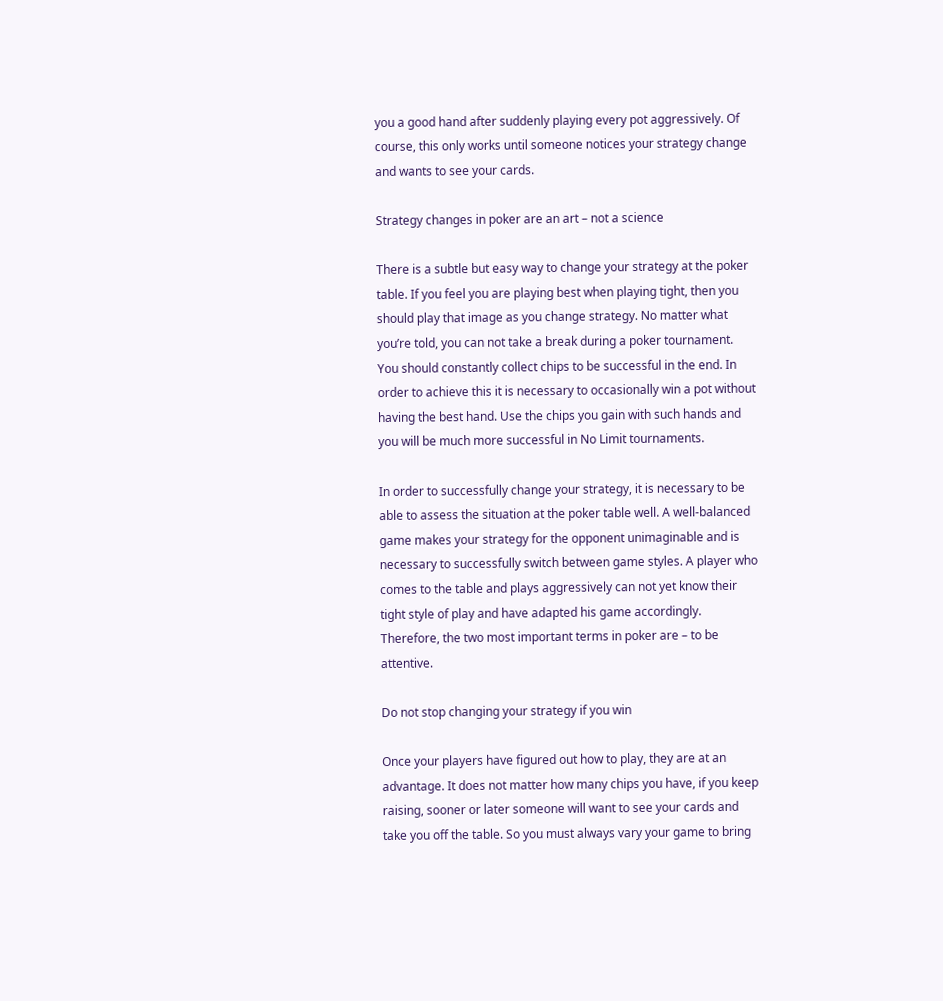you a good hand after suddenly playing every pot aggressively. Of course, this only works until someone notices your strategy change and wants to see your cards.

Strategy changes in poker are an art – not a science

There is a subtle but easy way to change your strategy at the poker table. If you feel you are playing best when playing tight, then you should play that image as you change strategy. No matter what you’re told, you can not take a break during a poker tournament. You should constantly collect chips to be successful in the end. In order to achieve this it is necessary to occasionally win a pot without having the best hand. Use the chips you gain with such hands and you will be much more successful in No Limit tournaments.

In order to successfully change your strategy, it is necessary to be able to assess the situation at the poker table well. A well-balanced game makes your strategy for the opponent unimaginable and is necessary to successfully switch between game styles. A player who comes to the table and plays aggressively can not yet know their tight style of play and have adapted his game accordingly. Therefore, the two most important terms in poker are – to be attentive.

Do not stop changing your strategy if you win

Once your players have figured out how to play, they are at an advantage. It does not matter how many chips you have, if you keep raising, sooner or later someone will want to see your cards and take you off the table. So you must always vary your game to bring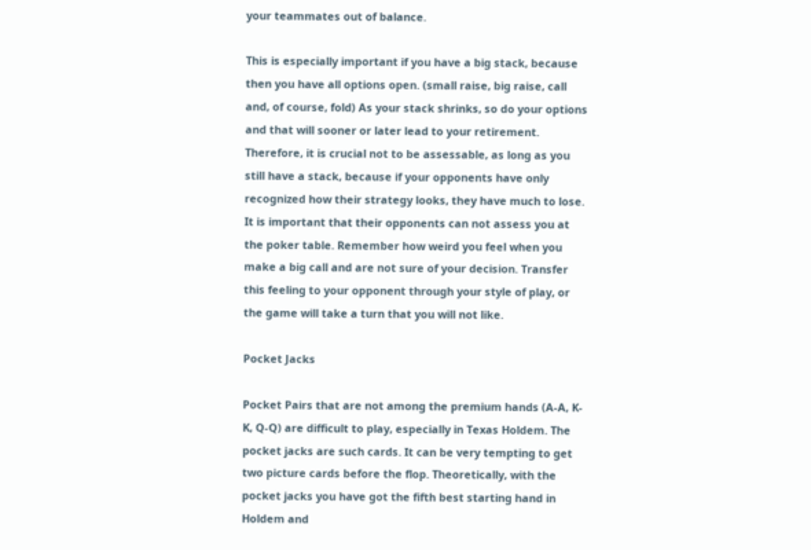your teammates out of balance.

This is especially important if you have a big stack, because then you have all options open. (small raise, big raise, call and, of course, fold) As your stack shrinks, so do your options and that will sooner or later lead to your retirement. Therefore, it is crucial not to be assessable, as long as you still have a stack, because if your opponents have only recognized how their strategy looks, they have much to lose. It is important that their opponents can not assess you at the poker table. Remember how weird you feel when you make a big call and are not sure of your decision. Transfer this feeling to your opponent through your style of play, or the game will take a turn that you will not like.

Pocket Jacks

Pocket Pairs that are not among the premium hands (A-A, K-K, Q-Q) are difficult to play, especially in Texas Holdem. The pocket jacks are such cards. It can be very tempting to get two picture cards before the flop. Theoretically, with the pocket jacks you have got the fifth best starting hand in Holdem and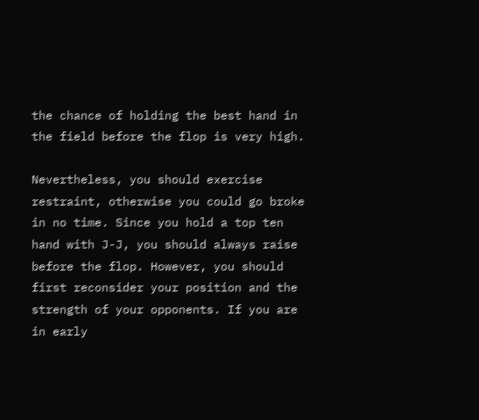the chance of holding the best hand in the field before the flop is very high.

Nevertheless, you should exercise restraint, otherwise you could go broke in no time. Since you hold a top ten hand with J-J, you should always raise before the flop. However, you should first reconsider your position and the strength of your opponents. If you are in early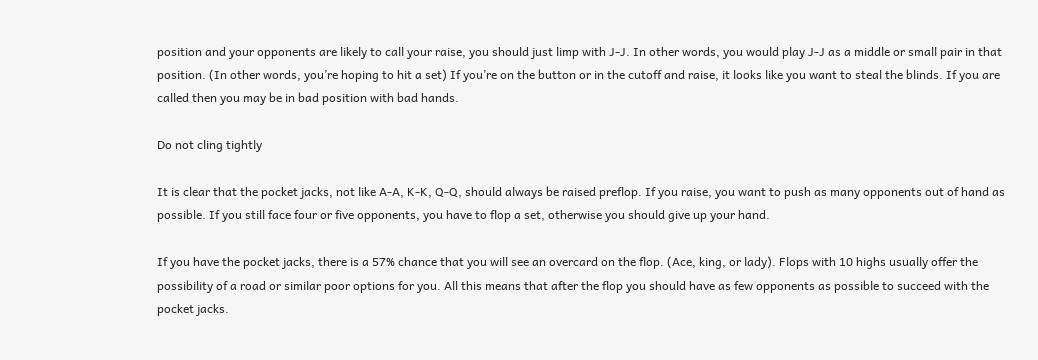position and your opponents are likely to call your raise, you should just limp with J-J. In other words, you would play J-J as a middle or small pair in that position. (In other words, you’re hoping to hit a set) If you’re on the button or in the cutoff and raise, it looks like you want to steal the blinds. If you are called then you may be in bad position with bad hands.

Do not cling tightly

It is clear that the pocket jacks, not like A-A, K-K, Q-Q, should always be raised preflop. If you raise, you want to push as many opponents out of hand as possible. If you still face four or five opponents, you have to flop a set, otherwise you should give up your hand.

If you have the pocket jacks, there is a 57% chance that you will see an overcard on the flop. (Ace, king, or lady). Flops with 10 highs usually offer the possibility of a road or similar poor options for you. All this means that after the flop you should have as few opponents as possible to succeed with the pocket jacks.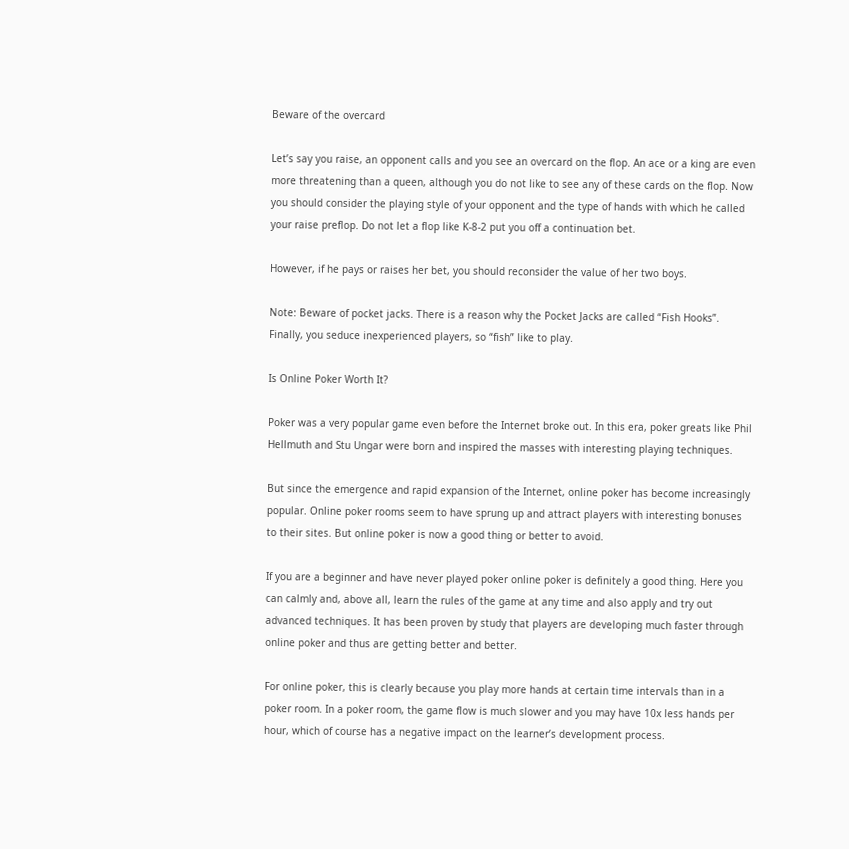Beware of the overcard

Let’s say you raise, an opponent calls and you see an overcard on the flop. An ace or a king are even more threatening than a queen, although you do not like to see any of these cards on the flop. Now you should consider the playing style of your opponent and the type of hands with which he called your raise preflop. Do not let a flop like K-8-2 put you off a continuation bet.

However, if he pays or raises her bet, you should reconsider the value of her two boys.

Note: Beware of pocket jacks. There is a reason why the Pocket Jacks are called “Fish Hooks”. Finally, you seduce inexperienced players, so “fish” like to play.

Is Online Poker Worth It?

Poker was a very popular game even before the Internet broke out. In this era, poker greats like Phil Hellmuth and Stu Ungar were born and inspired the masses with interesting playing techniques.

But since the emergence and rapid expansion of the Internet, online poker has become increasingly popular. Online poker rooms seem to have sprung up and attract players with interesting bonuses to their sites. But online poker is now a good thing or better to avoid.

If you are a beginner and have never played poker online poker is definitely a good thing. Here you can calmly and, above all, learn the rules of the game at any time and also apply and try out advanced techniques. It has been proven by study that players are developing much faster through online poker and thus are getting better and better.

For online poker, this is clearly because you play more hands at certain time intervals than in a poker room. In a poker room, the game flow is much slower and you may have 10x less hands per hour, which of course has a negative impact on the learner’s development process.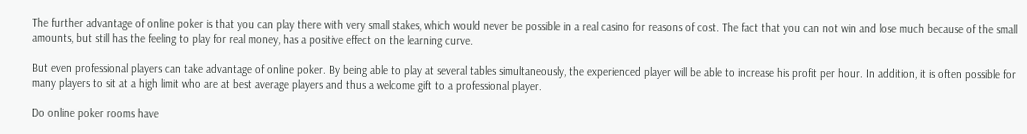The further advantage of online poker is that you can play there with very small stakes, which would never be possible in a real casino for reasons of cost. The fact that you can not win and lose much because of the small amounts, but still has the feeling to play for real money, has a positive effect on the learning curve.

But even professional players can take advantage of online poker. By being able to play at several tables simultaneously, the experienced player will be able to increase his profit per hour. In addition, it is often possible for many players to sit at a high limit who are at best average players and thus a welcome gift to a professional player.

Do online poker rooms have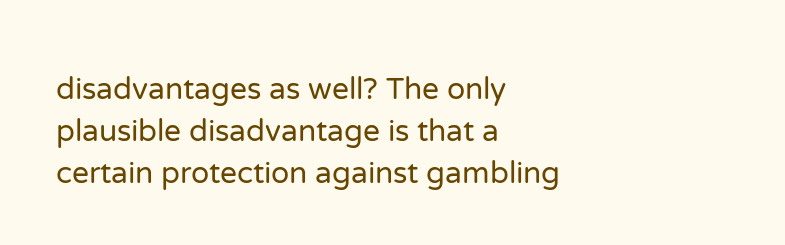disadvantages as well? The only plausible disadvantage is that a certain protection against gambling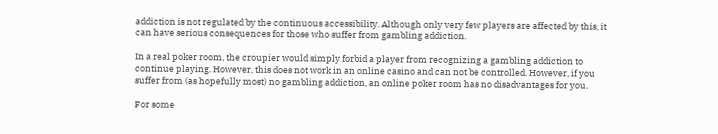addiction is not regulated by the continuous accessibility. Although only very few players are affected by this, it can have serious consequences for those who suffer from gambling addiction.

In a real poker room, the croupier would simply forbid a player from recognizing a gambling addiction to continue playing. However, this does not work in an online casino and can not be controlled. However, if you suffer from (as hopefully most) no gambling addiction, an online poker room has no disadvantages for you.

For some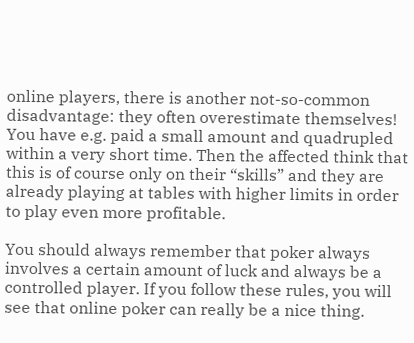online players, there is another not-so-common disadvantage: they often overestimate themselves! You have e.g. paid a small amount and quadrupled within a very short time. Then the affected think that this is of course only on their “skills” and they are already playing at tables with higher limits in order to play even more profitable.

You should always remember that poker always involves a certain amount of luck and always be a controlled player. If you follow these rules, you will see that online poker can really be a nice thing.